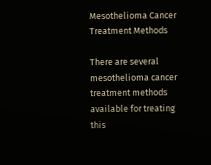Mesothelioma Cancer Treatment Methods

There are several mesothelioma cancer treatment methods available for treating this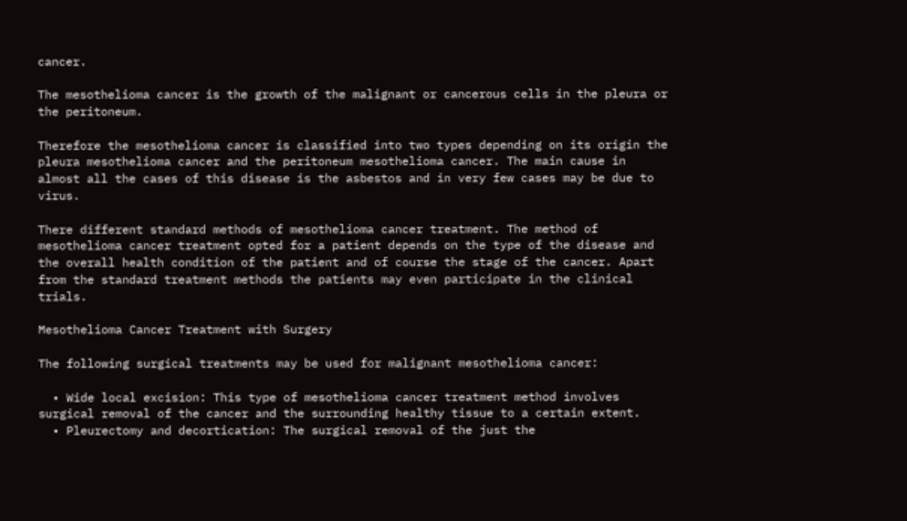cancer.

The mesothelioma cancer is the growth of the malignant or cancerous cells in the pleura or the peritoneum.

Therefore the mesothelioma cancer is classified into two types depending on its origin the pleura mesothelioma cancer and the peritoneum mesothelioma cancer. The main cause in almost all the cases of this disease is the asbestos and in very few cases may be due to virus.

There different standard methods of mesothelioma cancer treatment. The method of mesothelioma cancer treatment opted for a patient depends on the type of the disease and the overall health condition of the patient and of course the stage of the cancer. Apart from the standard treatment methods the patients may even participate in the clinical trials.

Mesothelioma Cancer Treatment with Surgery

The following surgical treatments may be used for malignant mesothelioma cancer:

  • Wide local excision: This type of mesothelioma cancer treatment method involves surgical removal of the cancer and the surrounding healthy tissue to a certain extent.
  • Pleurectomy and decortication: The surgical removal of the just the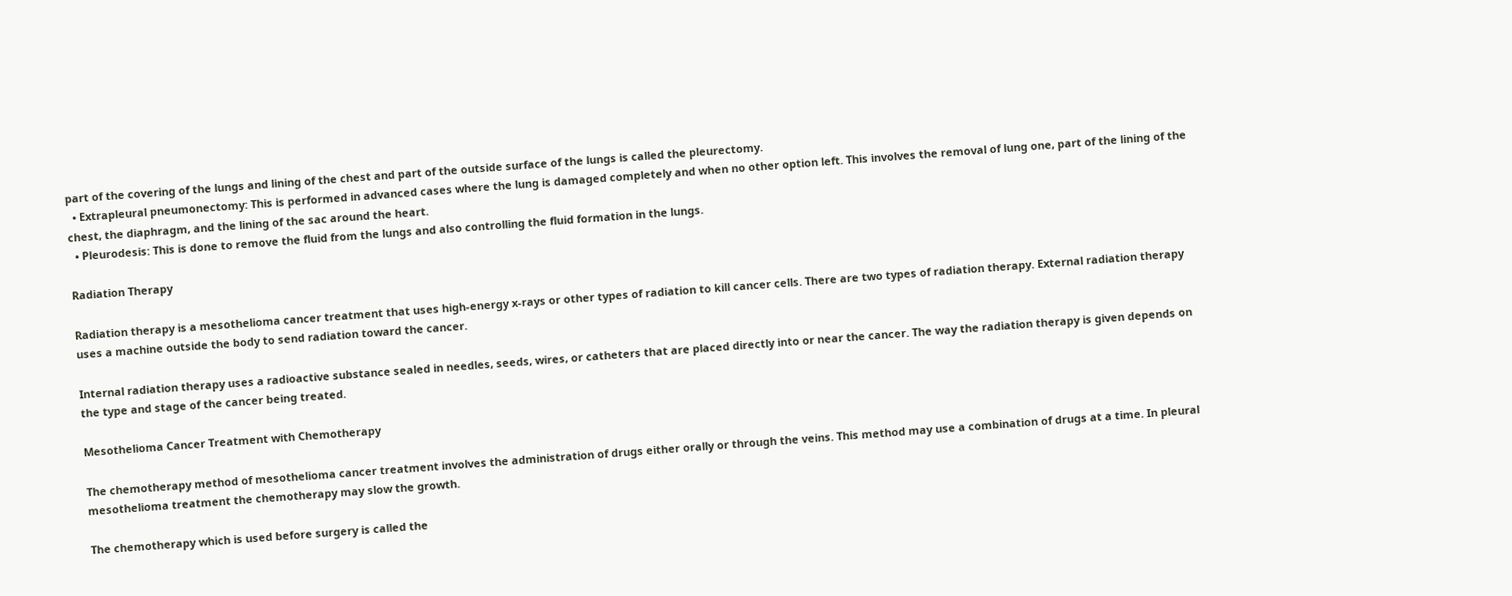part of the covering of the lungs and lining of the chest and part of the outside surface of the lungs is called the pleurectomy.
  • Extrapleural pneumonectomy: This is performed in advanced cases where the lung is damaged completely and when no other option left. This involves the removal of lung one, part of the lining of the chest, the diaphragm, and the lining of the sac around the heart.
  • Pleurodesis: This is done to remove the fluid from the lungs and also controlling the fluid formation in the lungs.

Radiation Therapy

Radiation therapy is a mesothelioma cancer treatment that uses high-energy x-rays or other types of radiation to kill cancer cells. There are two types of radiation therapy. External radiation therapy uses a machine outside the body to send radiation toward the cancer.

Internal radiation therapy uses a radioactive substance sealed in needles, seeds, wires, or catheters that are placed directly into or near the cancer. The way the radiation therapy is given depends on the type and stage of the cancer being treated.

Mesothelioma Cancer Treatment with Chemotherapy

The chemotherapy method of mesothelioma cancer treatment involves the administration of drugs either orally or through the veins. This method may use a combination of drugs at a time. In pleural mesothelioma treatment the chemotherapy may slow the growth.

The chemotherapy which is used before surgery is called the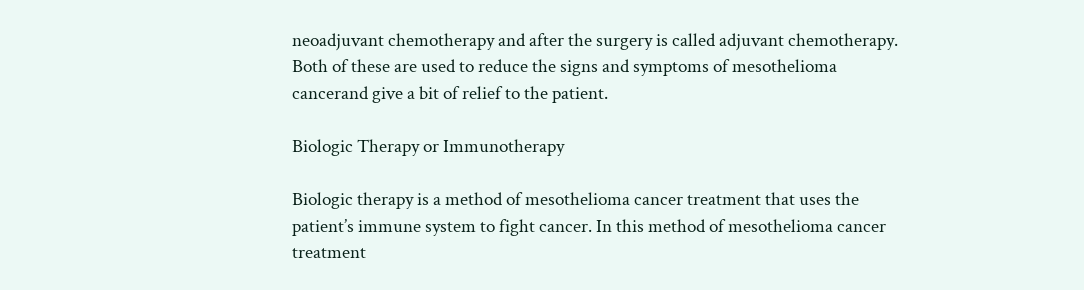neoadjuvant chemotherapy and after the surgery is called adjuvant chemotherapy. Both of these are used to reduce the signs and symptoms of mesothelioma cancerand give a bit of relief to the patient.

Biologic Therapy or Immunotherapy

Biologic therapy is a method of mesothelioma cancer treatment that uses the patient’s immune system to fight cancer. In this method of mesothelioma cancer treatment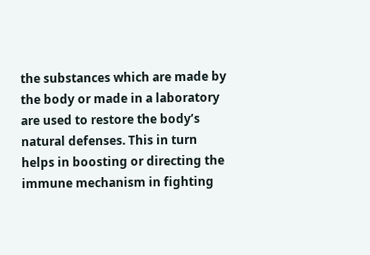the substances which are made by the body or made in a laboratory are used to restore the body’s natural defenses. This in turn helps in boosting or directing the immune mechanism in fighting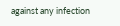against any infection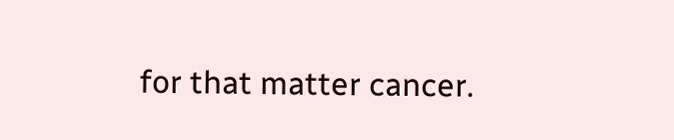for that matter cancer.